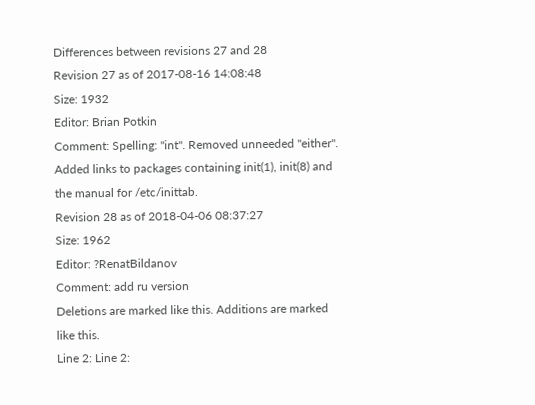Differences between revisions 27 and 28
Revision 27 as of 2017-08-16 14:08:48
Size: 1932
Editor: Brian Potkin
Comment: Spelling: "int". Removed unneeded "either". Added links to packages containing init(1), init(8) and the manual for /etc/inittab.
Revision 28 as of 2018-04-06 08:37:27
Size: 1962
Editor: ?RenatBildanov
Comment: add ru version
Deletions are marked like this. Additions are marked like this.
Line 2: Line 2: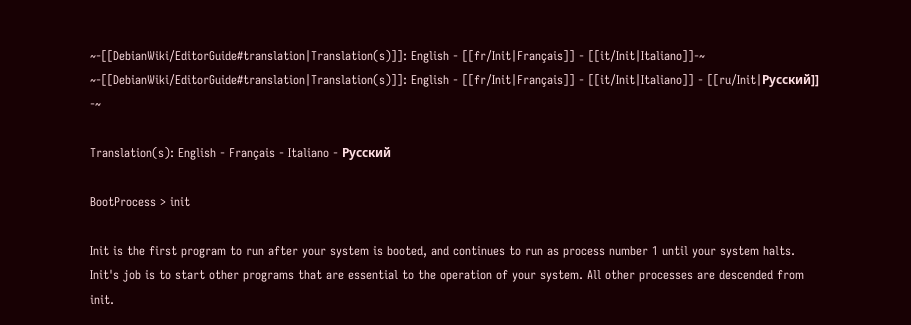~-[[DebianWiki/EditorGuide#translation|Translation(s)]]: English - [[fr/Init|Français]] - [[it/Init|Italiano]]-~ ~-[[DebianWiki/EditorGuide#translation|Translation(s)]]: English - [[fr/Init|Français]] - [[it/Init|Italiano]] - [[ru/Init|Русский]] -~

Translation(s): English - Français - Italiano - Русский

BootProcess > init

Init is the first program to run after your system is booted, and continues to run as process number 1 until your system halts. Init's job is to start other programs that are essential to the operation of your system. All other processes are descended from init.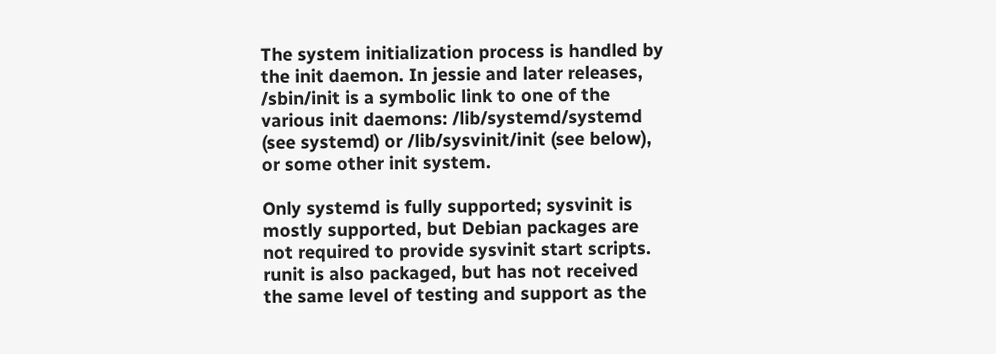The system initialization process is handled by the init daemon. In jessie and later releases, /sbin/init is a symbolic link to one of the various init daemons: /lib/systemd/systemd (see systemd) or /lib/sysvinit/init (see below), or some other init system.

Only systemd is fully supported; sysvinit is mostly supported, but Debian packages are not required to provide sysvinit start scripts. runit is also packaged, but has not received the same level of testing and support as the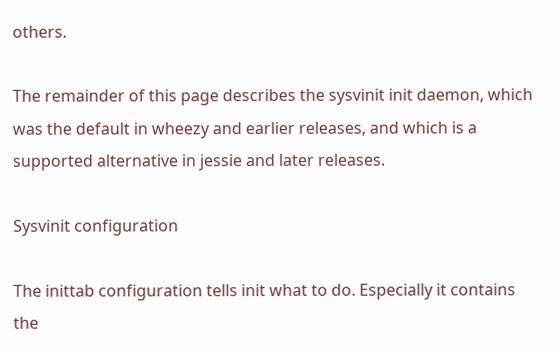others.

The remainder of this page describes the sysvinit init daemon, which was the default in wheezy and earlier releases, and which is a supported alternative in jessie and later releases.

Sysvinit configuration

The inittab configuration tells init what to do. Especially it contains the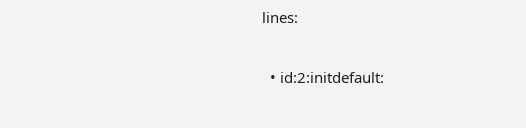lines:

  • id:2:initdefault: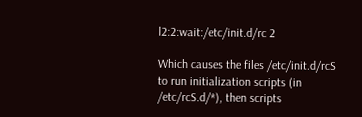l2:2:wait:/etc/init.d/rc 2

Which causes the files /etc/init.d/rcS to run initialization scripts (in /etc/rcS.d/*), then scripts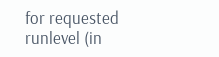for requested runlevel (in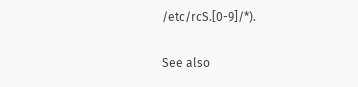/etc/rcS.[0-9]/*).

See also